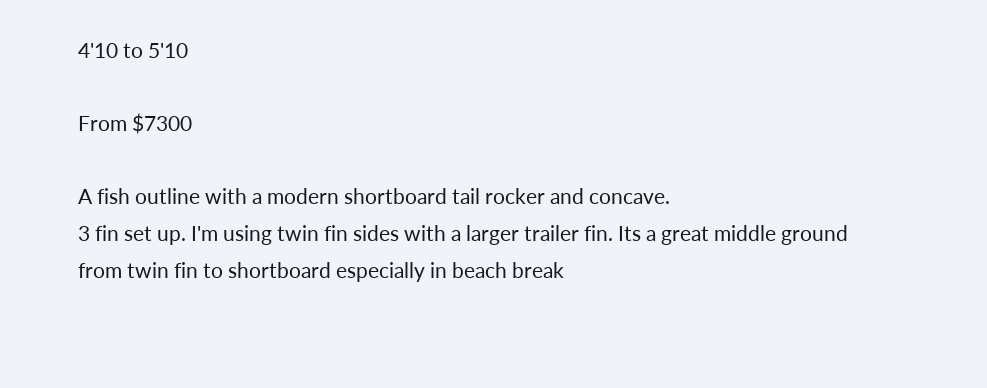4'10 to 5'10

From $7300

A fish outline with a modern shortboard tail rocker and concave.
3 fin set up. I'm using twin fin sides with a larger trailer fin. Its a great middle ground from twin fin to shortboard especially in beach break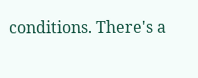conditions. There's a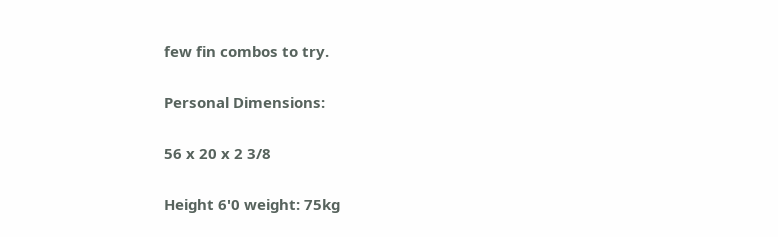few fin combos to try.

Personal Dimensions:

56 x 20 x 2 3/8

Height 6'0 weight: 75kg